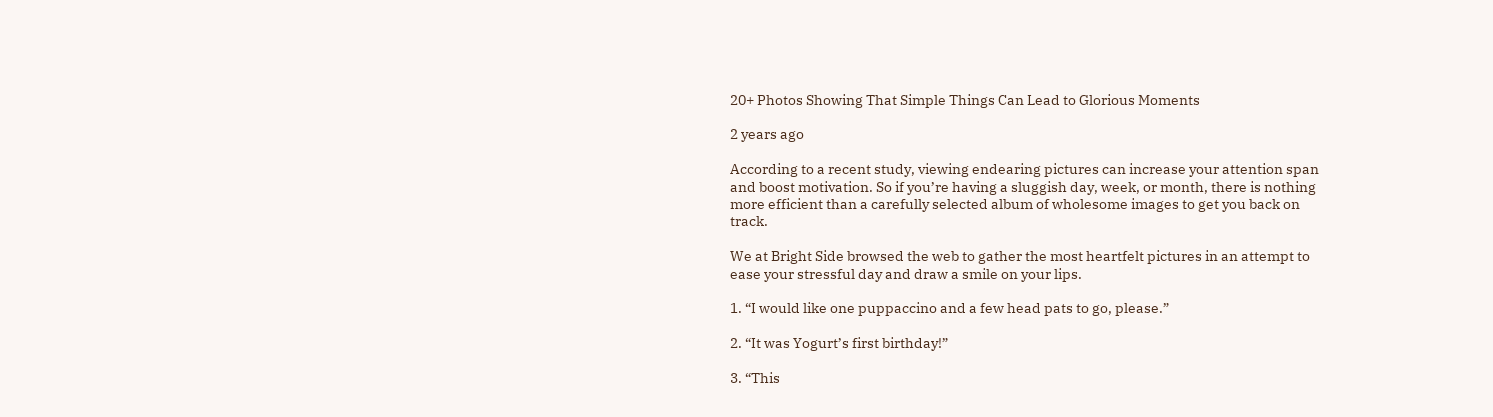20+ Photos Showing That Simple Things Can Lead to Glorious Moments

2 years ago

According to a recent study, viewing endearing pictures can increase your attention span and boost motivation. So if you’re having a sluggish day, week, or month, there is nothing more efficient than a carefully selected album of wholesome images to get you back on track.

We at Bright Side browsed the web to gather the most heartfelt pictures in an attempt to ease your stressful day and draw a smile on your lips.

1. “I would like one puppaccino and a few head pats to go, please.”

2. “It was Yogurt’s first birthday!”

3. “This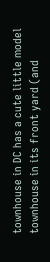townhouse in DC has a cute little model townhouse in its front yard (and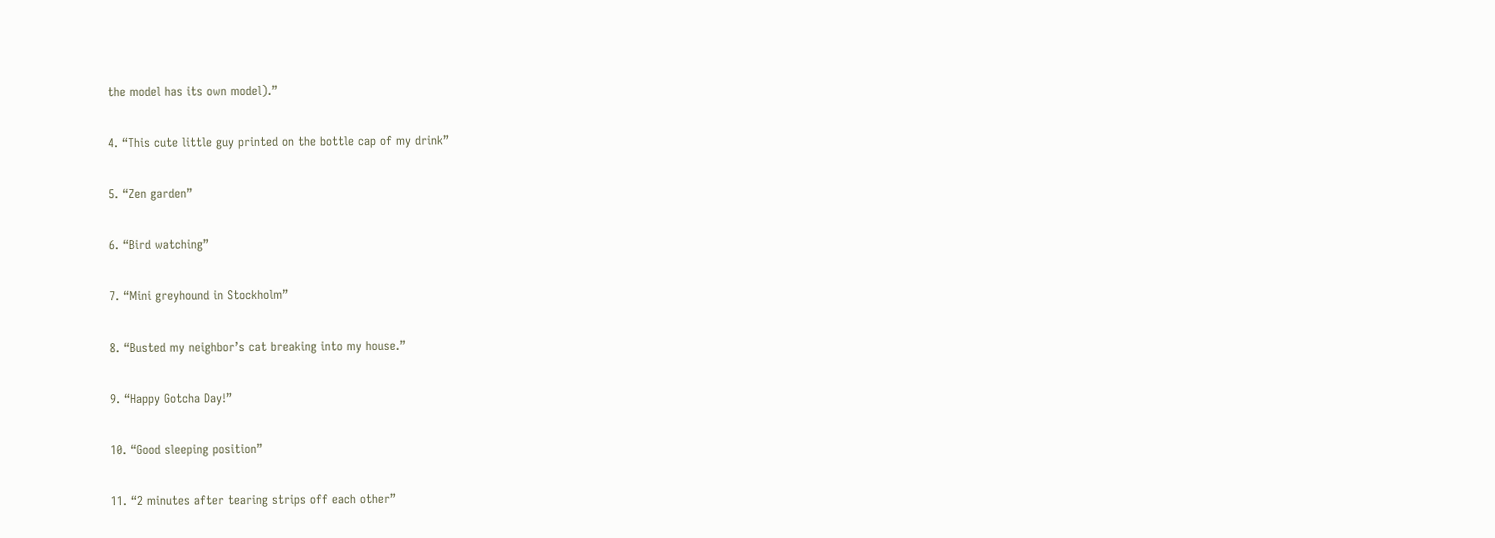the model has its own model).”

4. “This cute little guy printed on the bottle cap of my drink”

5. “Zen garden”

6. “Bird watching”

7. “Mini greyhound in Stockholm”

8. “Busted my neighbor’s cat breaking into my house.”

9. “Happy Gotcha Day!”

10. “Good sleeping position”

11. “2 minutes after tearing strips off each other”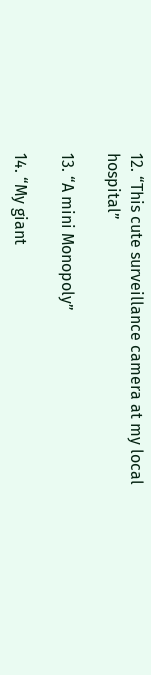12. “This cute surveillance camera at my local hospital”

13. “A mini Monopoly”

14. “My giant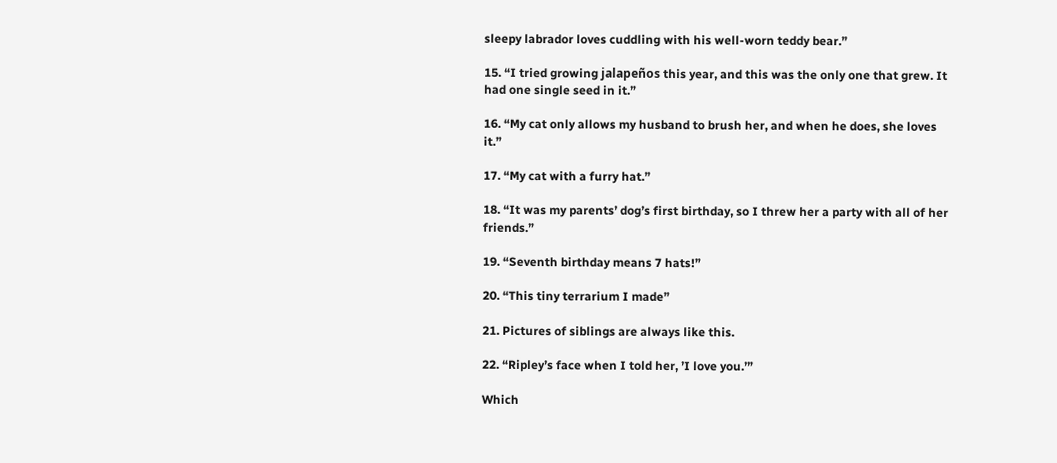sleepy labrador loves cuddling with his well-worn teddy bear.”

15. “I tried growing jalapeños this year, and this was the only one that grew. It had one single seed in it.”

16. “My cat only allows my husband to brush her, and when he does, she loves it.”

17. “My cat with a furry hat.”

18. “It was my parents’ dog’s first birthday, so I threw her a party with all of her friends.”

19. “Seventh birthday means 7 hats!”

20. “This tiny terrarium I made”

21. Pictures of siblings are always like this.

22. “Ripley’s face when I told her, ’I love you.’”

Which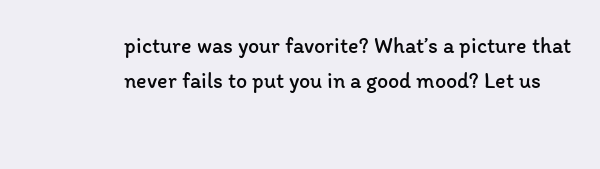picture was your favorite? What’s a picture that never fails to put you in a good mood? Let us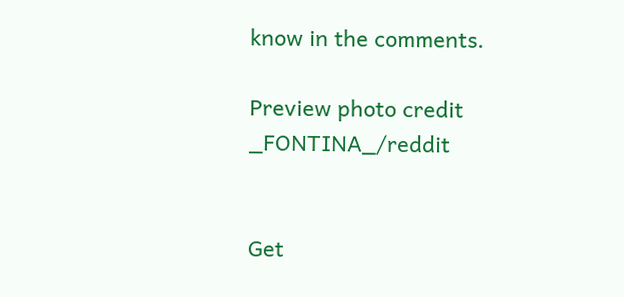know in the comments.

Preview photo credit _FONTINA_/reddit


Get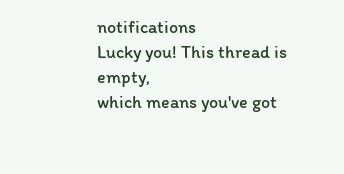notifications
Lucky you! This thread is empty,
which means you've got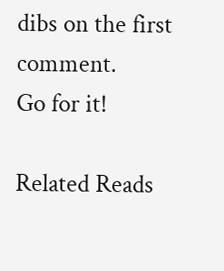dibs on the first comment.
Go for it!

Related Reads